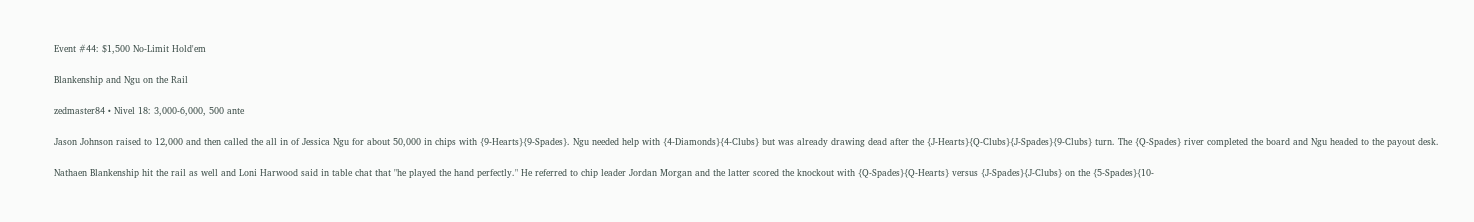Event #44: $1,500 No-Limit Hold'em

Blankenship and Ngu on the Rail

zedmaster84 • Nivel 18: 3,000-6,000, 500 ante

Jason Johnson raised to 12,000 and then called the all in of Jessica Ngu for about 50,000 in chips with {9-Hearts}{9-Spades}. Ngu needed help with {4-Diamonds}{4-Clubs} but was already drawing dead after the {J-Hearts}{Q-Clubs}{J-Spades}{9-Clubs} turn. The {Q-Spades} river completed the board and Ngu headed to the payout desk.

Nathaen Blankenship hit the rail as well and Loni Harwood said in table chat that "he played the hand perfectly." He referred to chip leader Jordan Morgan and the latter scored the knockout with {Q-Spades}{Q-Hearts} versus {J-Spades}{J-Clubs} on the {5-Spades}{10-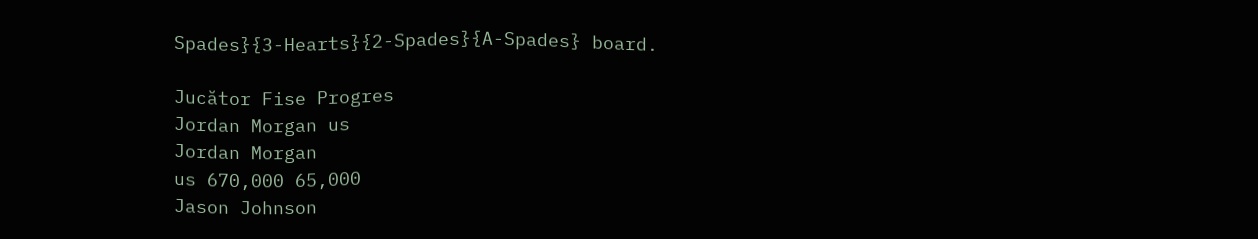Spades}{3-Hearts}{2-Spades}{A-Spades} board.

Jucător Fise Progres
Jordan Morgan us
Jordan Morgan
us 670,000 65,000
Jason Johnson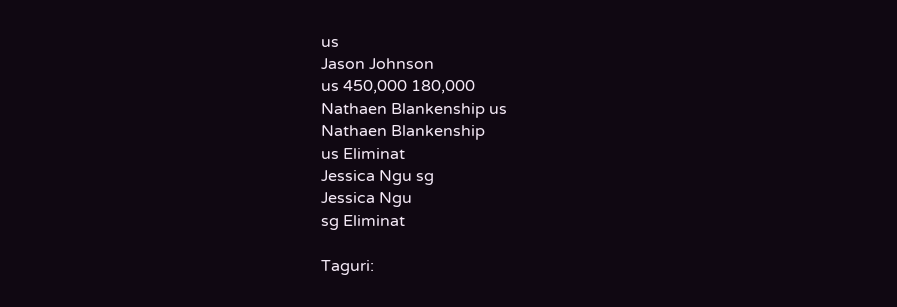us
Jason Johnson
us 450,000 180,000
Nathaen Blankenship us
Nathaen Blankenship
us Eliminat
Jessica Ngu sg
Jessica Ngu
sg Eliminat

Taguri: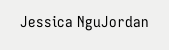Jessica NguJordan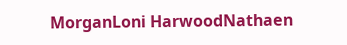MorganLoni HarwoodNathaen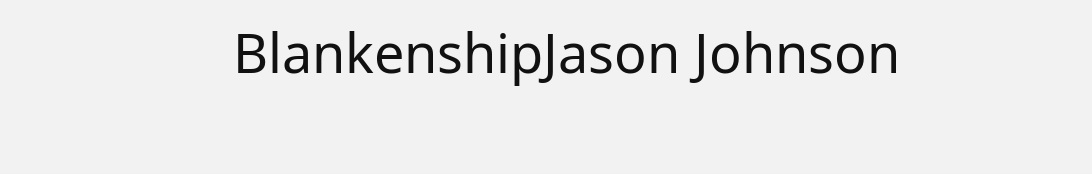BlankenshipJason Johnson